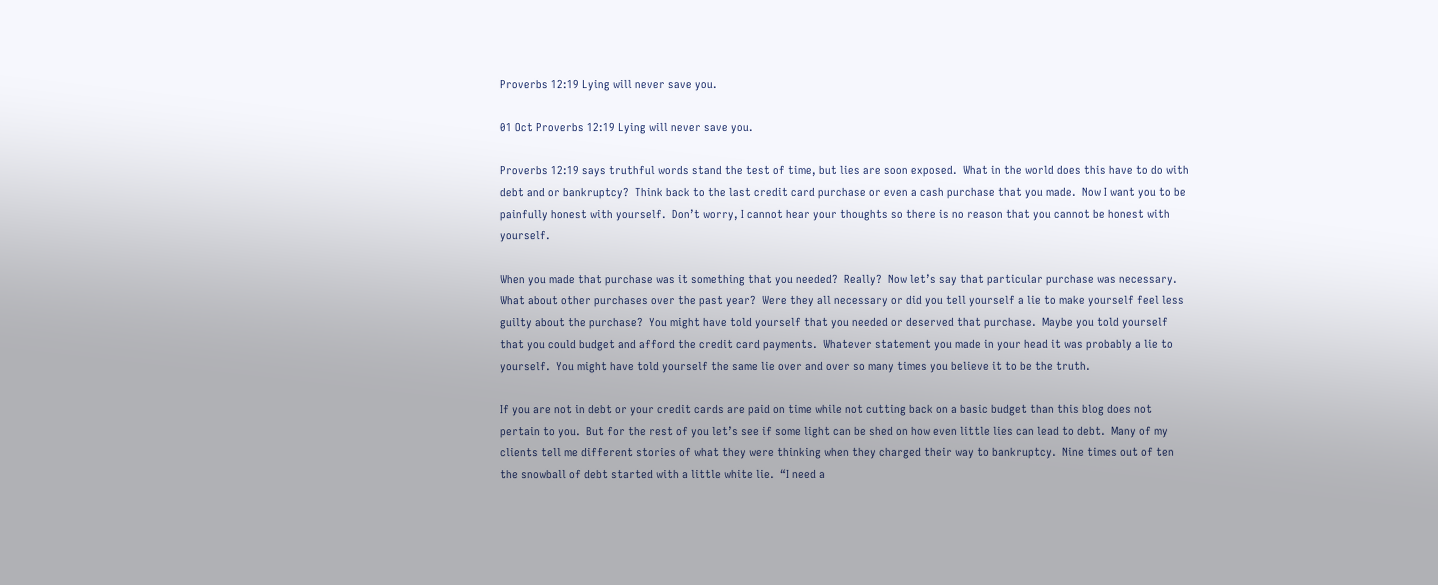Proverbs 12:19 Lying will never save you.

01 Oct Proverbs 12:19 Lying will never save you.

Proverbs 12:19 says truthful words stand the test of time, but lies are soon exposed.  What in the world does this have to do with debt and or bankruptcy?  Think back to the last credit card purchase or even a cash purchase that you made.  Now I want you to be painfully honest with yourself.  Don’t worry, I cannot hear your thoughts so there is no reason that you cannot be honest with yourself.

When you made that purchase was it something that you needed?  Really?  Now let’s say that particular purchase was necessary.  What about other purchases over the past year?  Were they all necessary or did you tell yourself a lie to make yourself feel less guilty about the purchase?  You might have told yourself that you needed or deserved that purchase.  Maybe you told yourself that you could budget and afford the credit card payments.  Whatever statement you made in your head it was probably a lie to yourself.  You might have told yourself the same lie over and over so many times you believe it to be the truth.

If you are not in debt or your credit cards are paid on time while not cutting back on a basic budget than this blog does not pertain to you.  But for the rest of you let’s see if some light can be shed on how even little lies can lead to debt.  Many of my clients tell me different stories of what they were thinking when they charged their way to bankruptcy.  Nine times out of ten the snowball of debt started with a little white lie.  “I need a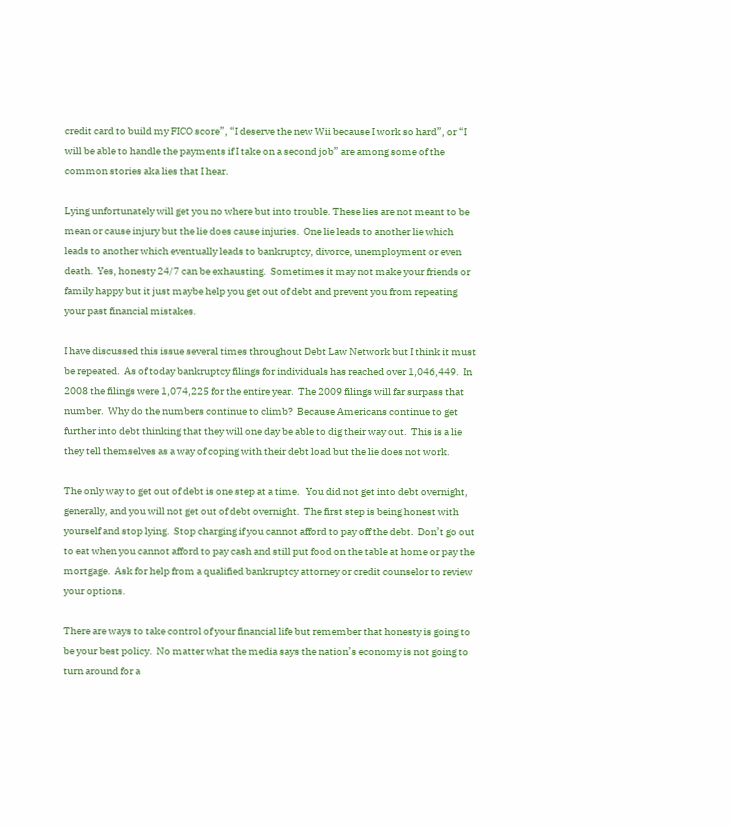credit card to build my FICO score”, “I deserve the new Wii because I work so hard”, or “I will be able to handle the payments if I take on a second job” are among some of the common stories aka lies that I hear.

Lying unfortunately will get you no where but into trouble. These lies are not meant to be mean or cause injury but the lie does cause injuries.  One lie leads to another lie which leads to another which eventually leads to bankruptcy, divorce, unemployment or even death.  Yes, honesty 24/7 can be exhausting.  Sometimes it may not make your friends or family happy but it just maybe help you get out of debt and prevent you from repeating your past financial mistakes.

I have discussed this issue several times throughout Debt Law Network but I think it must be repeated.  As of today bankruptcy filings for individuals has reached over 1,046,449.  In 2008 the filings were 1,074,225 for the entire year.  The 2009 filings will far surpass that number.  Why do the numbers continue to climb?  Because Americans continue to get further into debt thinking that they will one day be able to dig their way out.  This is a lie they tell themselves as a way of coping with their debt load but the lie does not work.

The only way to get out of debt is one step at a time.   You did not get into debt overnight, generally, and you will not get out of debt overnight.  The first step is being honest with yourself and stop lying.  Stop charging if you cannot afford to pay off the debt.  Don’t go out to eat when you cannot afford to pay cash and still put food on the table at home or pay the mortgage.  Ask for help from a qualified bankruptcy attorney or credit counselor to review your options.

There are ways to take control of your financial life but remember that honesty is going to be your best policy.  No matter what the media says the nation’s economy is not going to turn around for a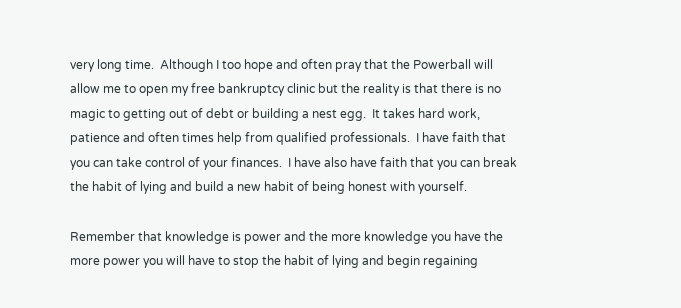very long time.  Although I too hope and often pray that the Powerball will allow me to open my free bankruptcy clinic but the reality is that there is no magic to getting out of debt or building a nest egg.  It takes hard work, patience and often times help from qualified professionals.  I have faith that you can take control of your finances.  I have also have faith that you can break the habit of lying and build a new habit of being honest with yourself.

Remember that knowledge is power and the more knowledge you have the more power you will have to stop the habit of lying and begin regaining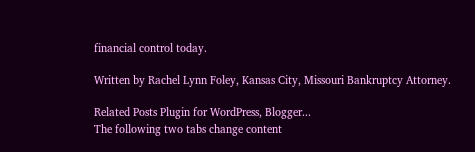financial control today.

Written by Rachel Lynn Foley, Kansas City, Missouri Bankruptcy Attorney.

Related Posts Plugin for WordPress, Blogger...
The following two tabs change content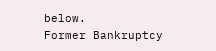below.
Former Bankruptcy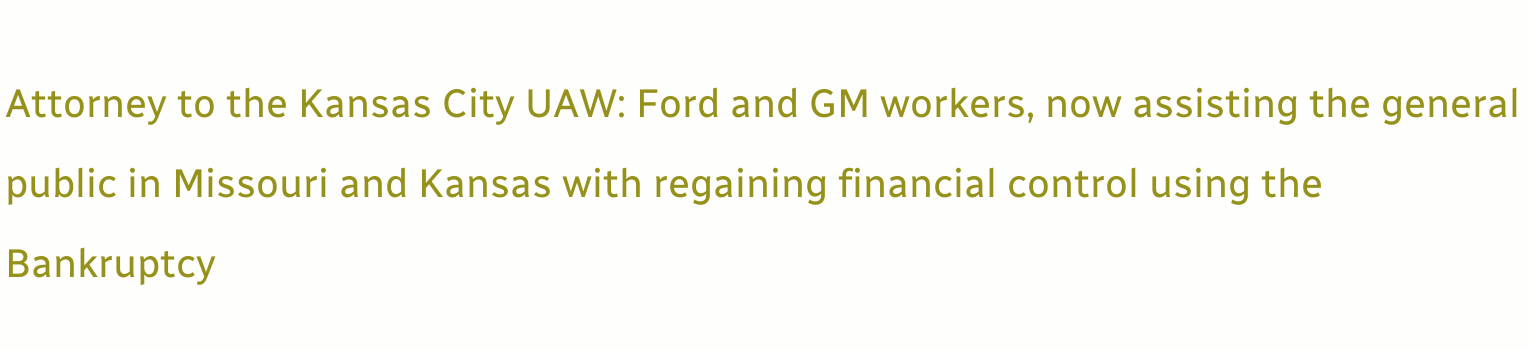Attorney to the Kansas City UAW: Ford and GM workers, now assisting the general public in Missouri and Kansas with regaining financial control using the Bankruptcy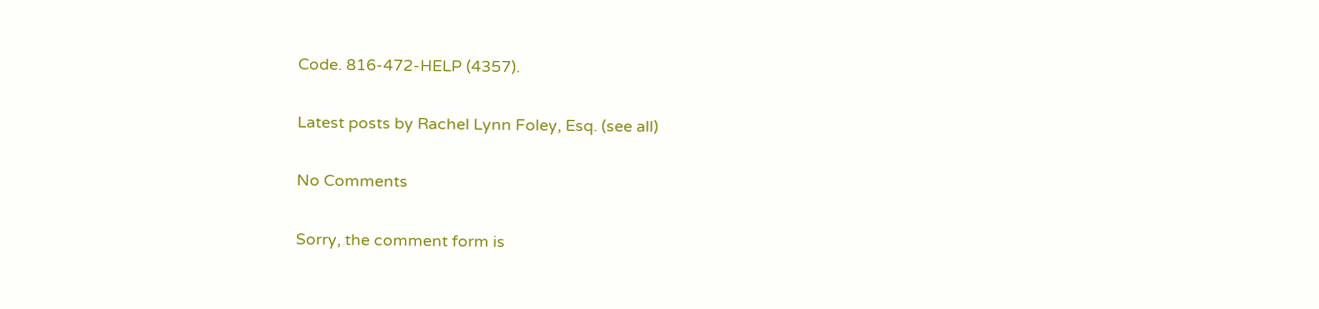Code. 816-472-HELP (4357).

Latest posts by Rachel Lynn Foley, Esq. (see all)

No Comments

Sorry, the comment form is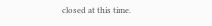closed at this time.